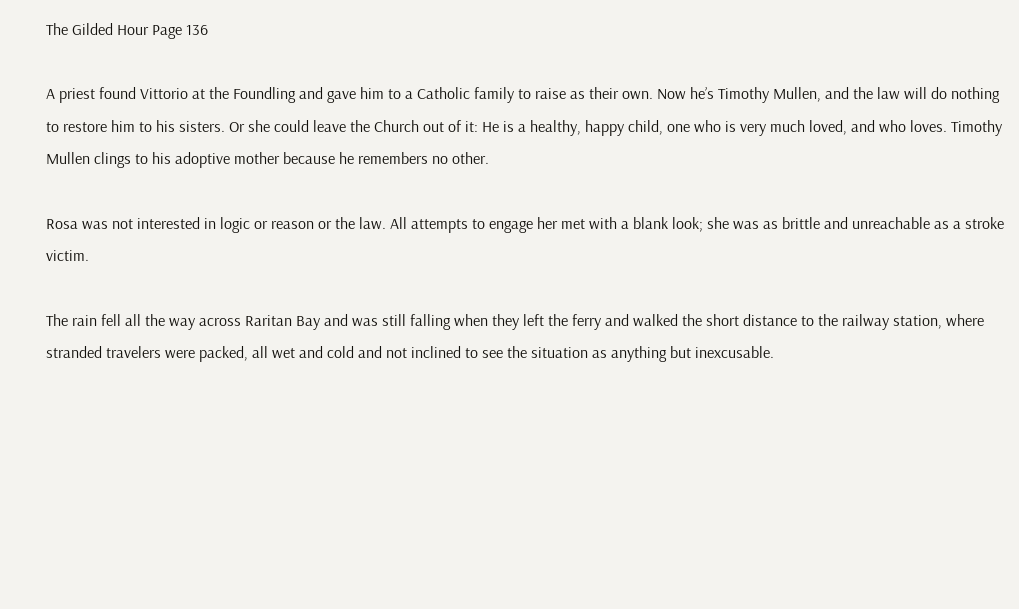The Gilded Hour Page 136

A priest found Vittorio at the Foundling and gave him to a Catholic family to raise as their own. Now he’s Timothy Mullen, and the law will do nothing to restore him to his sisters. Or she could leave the Church out of it: He is a healthy, happy child, one who is very much loved, and who loves. Timothy Mullen clings to his adoptive mother because he remembers no other.

Rosa was not interested in logic or reason or the law. All attempts to engage her met with a blank look; she was as brittle and unreachable as a stroke victim.

The rain fell all the way across Raritan Bay and was still falling when they left the ferry and walked the short distance to the railway station, where stranded travelers were packed, all wet and cold and not inclined to see the situation as anything but inexcusable.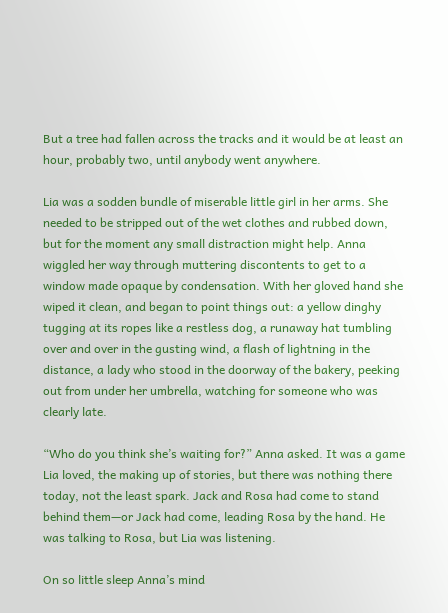But a tree had fallen across the tracks and it would be at least an hour, probably two, until anybody went anywhere.

Lia was a sodden bundle of miserable little girl in her arms. She needed to be stripped out of the wet clothes and rubbed down, but for the moment any small distraction might help. Anna wiggled her way through muttering discontents to get to a window made opaque by condensation. With her gloved hand she wiped it clean, and began to point things out: a yellow dinghy tugging at its ropes like a restless dog, a runaway hat tumbling over and over in the gusting wind, a flash of lightning in the distance, a lady who stood in the doorway of the bakery, peeking out from under her umbrella, watching for someone who was clearly late.

“Who do you think she’s waiting for?” Anna asked. It was a game Lia loved, the making up of stories, but there was nothing there today, not the least spark. Jack and Rosa had come to stand behind them—or Jack had come, leading Rosa by the hand. He was talking to Rosa, but Lia was listening.

On so little sleep Anna’s mind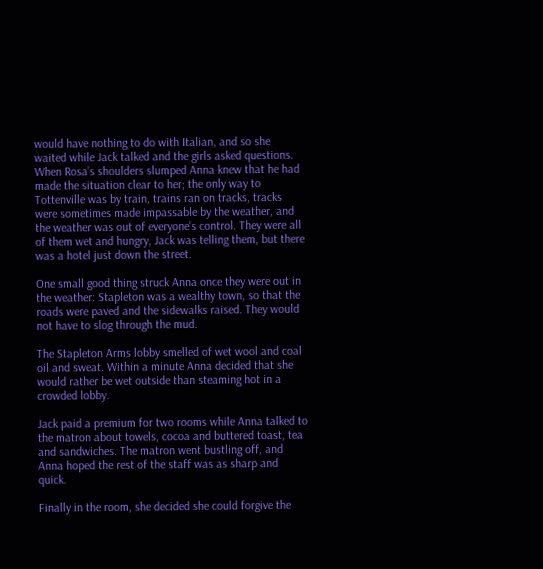would have nothing to do with Italian, and so she waited while Jack talked and the girls asked questions. When Rosa’s shoulders slumped Anna knew that he had made the situation clear to her; the only way to Tottenville was by train, trains ran on tracks, tracks were sometimes made impassable by the weather, and the weather was out of everyone’s control. They were all of them wet and hungry, Jack was telling them, but there was a hotel just down the street.

One small good thing struck Anna once they were out in the weather: Stapleton was a wealthy town, so that the roads were paved and the sidewalks raised. They would not have to slog through the mud.

The Stapleton Arms lobby smelled of wet wool and coal oil and sweat. Within a minute Anna decided that she would rather be wet outside than steaming hot in a crowded lobby.

Jack paid a premium for two rooms while Anna talked to the matron about towels, cocoa and buttered toast, tea and sandwiches. The matron went bustling off, and Anna hoped the rest of the staff was as sharp and quick.

Finally in the room, she decided she could forgive the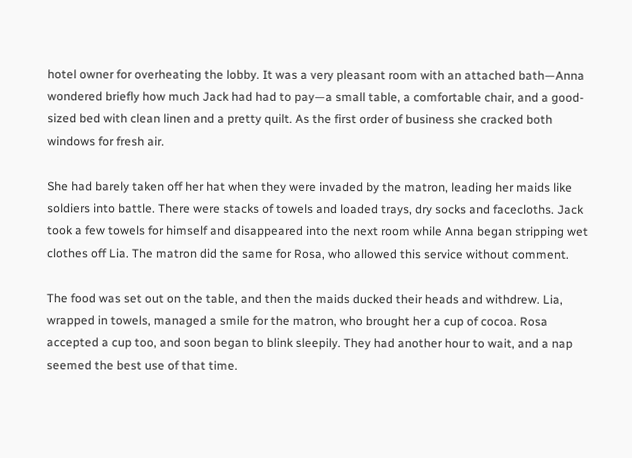hotel owner for overheating the lobby. It was a very pleasant room with an attached bath—Anna wondered briefly how much Jack had had to pay—a small table, a comfortable chair, and a good-sized bed with clean linen and a pretty quilt. As the first order of business she cracked both windows for fresh air.

She had barely taken off her hat when they were invaded by the matron, leading her maids like soldiers into battle. There were stacks of towels and loaded trays, dry socks and facecloths. Jack took a few towels for himself and disappeared into the next room while Anna began stripping wet clothes off Lia. The matron did the same for Rosa, who allowed this service without comment.

The food was set out on the table, and then the maids ducked their heads and withdrew. Lia, wrapped in towels, managed a smile for the matron, who brought her a cup of cocoa. Rosa accepted a cup too, and soon began to blink sleepily. They had another hour to wait, and a nap seemed the best use of that time.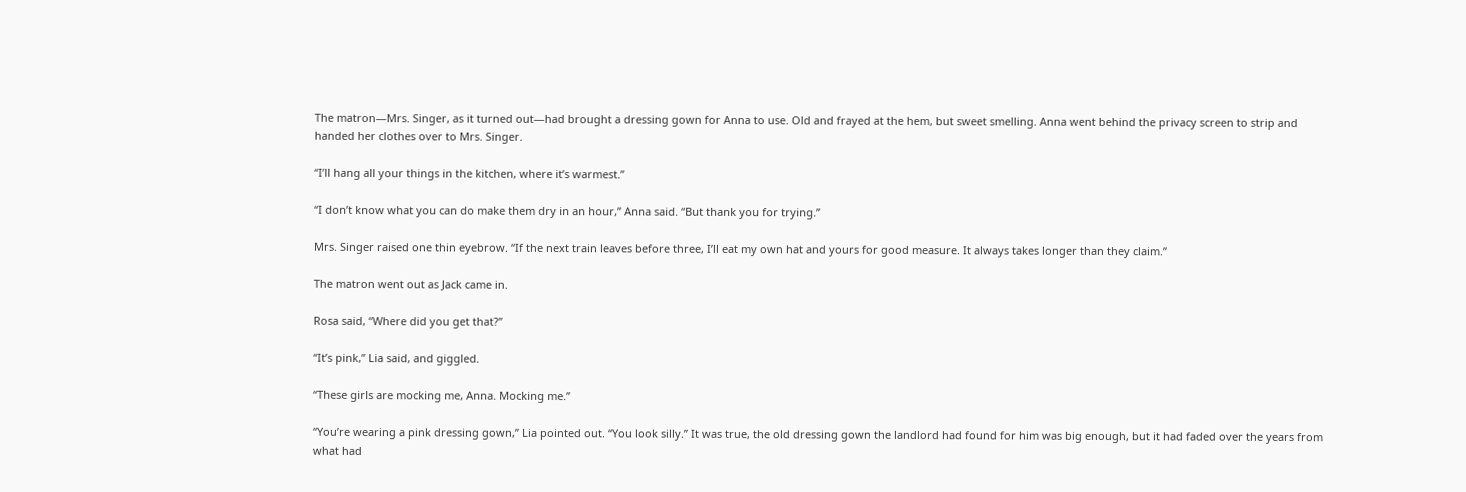The matron—Mrs. Singer, as it turned out—had brought a dressing gown for Anna to use. Old and frayed at the hem, but sweet smelling. Anna went behind the privacy screen to strip and handed her clothes over to Mrs. Singer.

“I’ll hang all your things in the kitchen, where it’s warmest.”

“I don’t know what you can do make them dry in an hour,” Anna said. “But thank you for trying.”

Mrs. Singer raised one thin eyebrow. “If the next train leaves before three, I’ll eat my own hat and yours for good measure. It always takes longer than they claim.”

The matron went out as Jack came in.

Rosa said, “Where did you get that?”

“It’s pink,” Lia said, and giggled.

“These girls are mocking me, Anna. Mocking me.”

“You’re wearing a pink dressing gown,” Lia pointed out. “You look silly.” It was true, the old dressing gown the landlord had found for him was big enough, but it had faded over the years from what had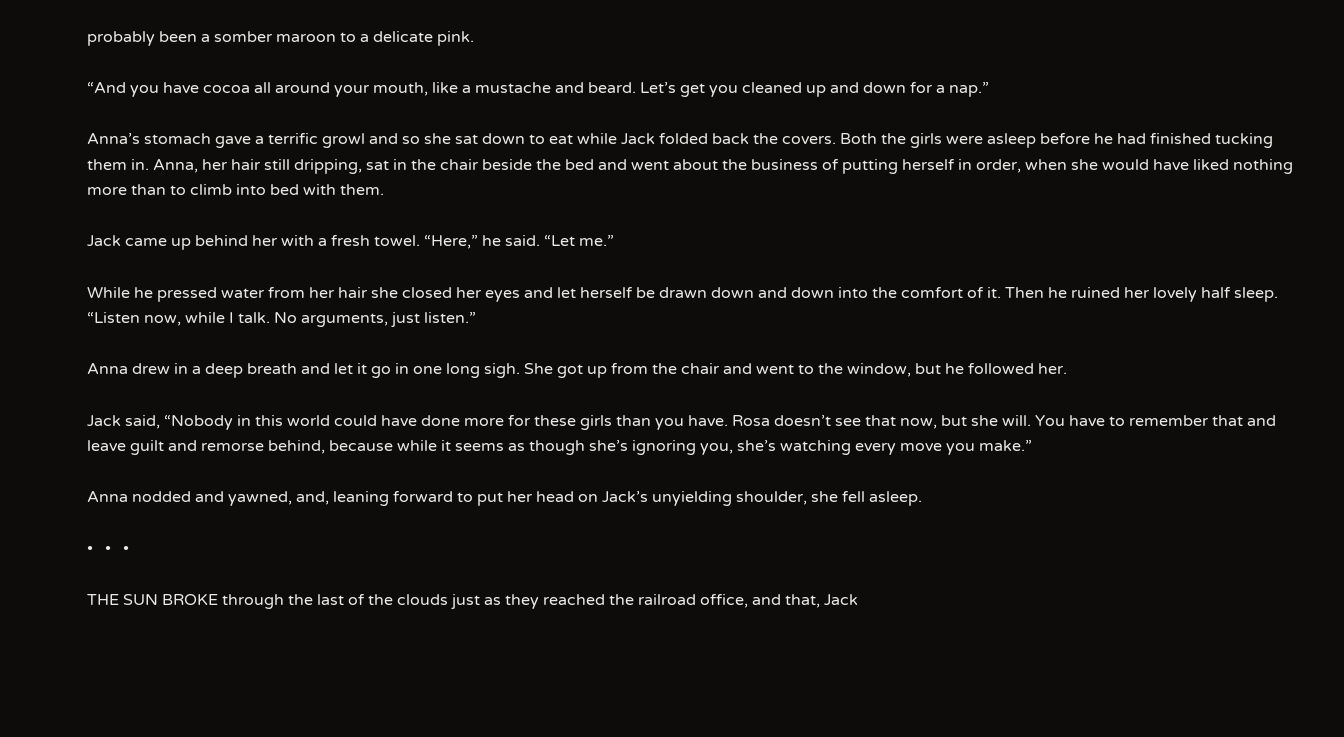probably been a somber maroon to a delicate pink.

“And you have cocoa all around your mouth, like a mustache and beard. Let’s get you cleaned up and down for a nap.”

Anna’s stomach gave a terrific growl and so she sat down to eat while Jack folded back the covers. Both the girls were asleep before he had finished tucking them in. Anna, her hair still dripping, sat in the chair beside the bed and went about the business of putting herself in order, when she would have liked nothing more than to climb into bed with them.

Jack came up behind her with a fresh towel. “Here,” he said. “Let me.”

While he pressed water from her hair she closed her eyes and let herself be drawn down and down into the comfort of it. Then he ruined her lovely half sleep. “Listen now, while I talk. No arguments, just listen.”

Anna drew in a deep breath and let it go in one long sigh. She got up from the chair and went to the window, but he followed her.

Jack said, “Nobody in this world could have done more for these girls than you have. Rosa doesn’t see that now, but she will. You have to remember that and leave guilt and remorse behind, because while it seems as though she’s ignoring you, she’s watching every move you make.”

Anna nodded and yawned, and, leaning forward to put her head on Jack’s unyielding shoulder, she fell asleep.

•   •   •

THE SUN BROKE through the last of the clouds just as they reached the railroad office, and that, Jack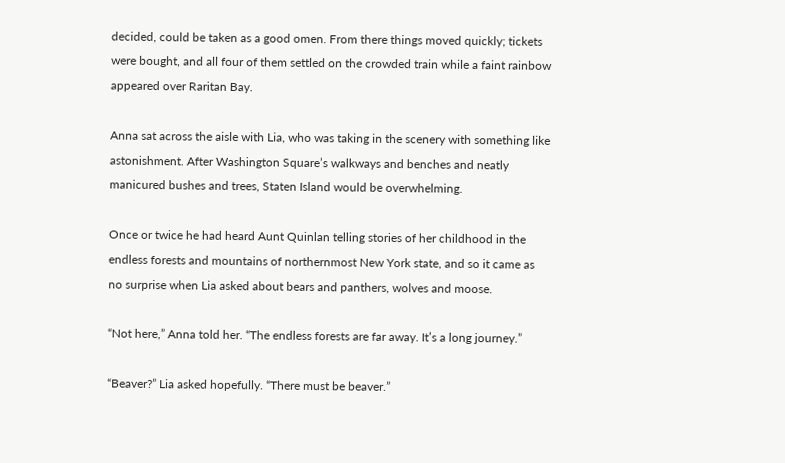decided, could be taken as a good omen. From there things moved quickly; tickets were bought, and all four of them settled on the crowded train while a faint rainbow appeared over Raritan Bay.

Anna sat across the aisle with Lia, who was taking in the scenery with something like astonishment. After Washington Square’s walkways and benches and neatly manicured bushes and trees, Staten Island would be overwhelming.

Once or twice he had heard Aunt Quinlan telling stories of her childhood in the endless forests and mountains of northernmost New York state, and so it came as no surprise when Lia asked about bears and panthers, wolves and moose.

“Not here,” Anna told her. “The endless forests are far away. It’s a long journey.”

“Beaver?” Lia asked hopefully. “There must be beaver.”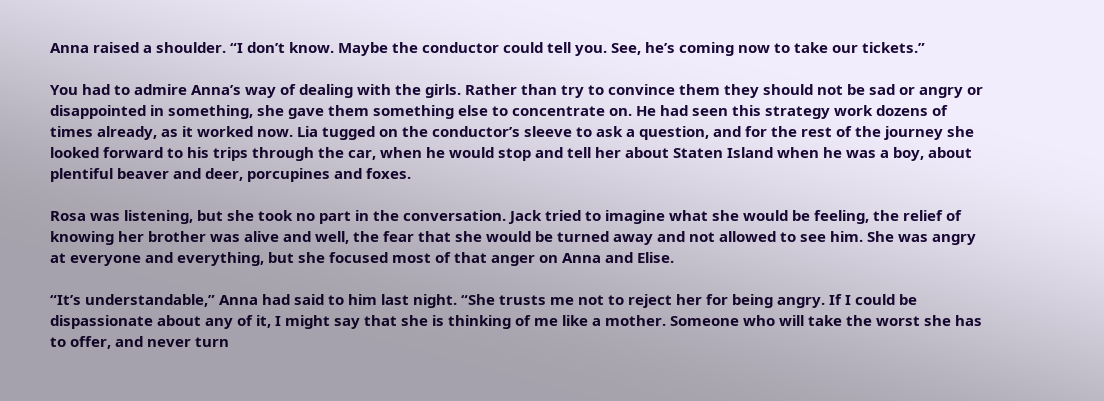Anna raised a shoulder. “I don’t know. Maybe the conductor could tell you. See, he’s coming now to take our tickets.”

You had to admire Anna’s way of dealing with the girls. Rather than try to convince them they should not be sad or angry or disappointed in something, she gave them something else to concentrate on. He had seen this strategy work dozens of times already, as it worked now. Lia tugged on the conductor’s sleeve to ask a question, and for the rest of the journey she looked forward to his trips through the car, when he would stop and tell her about Staten Island when he was a boy, about plentiful beaver and deer, porcupines and foxes.

Rosa was listening, but she took no part in the conversation. Jack tried to imagine what she would be feeling, the relief of knowing her brother was alive and well, the fear that she would be turned away and not allowed to see him. She was angry at everyone and everything, but she focused most of that anger on Anna and Elise.

“It’s understandable,” Anna had said to him last night. “She trusts me not to reject her for being angry. If I could be dispassionate about any of it, I might say that she is thinking of me like a mother. Someone who will take the worst she has to offer, and never turn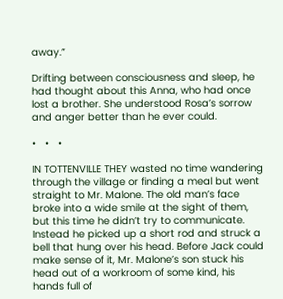away.”

Drifting between consciousness and sleep, he had thought about this Anna, who had once lost a brother. She understood Rosa’s sorrow and anger better than he ever could.

•   •   •

IN TOTTENVILLE THEY wasted no time wandering through the village or finding a meal but went straight to Mr. Malone. The old man’s face broke into a wide smile at the sight of them, but this time he didn’t try to communicate. Instead he picked up a short rod and struck a bell that hung over his head. Before Jack could make sense of it, Mr. Malone’s son stuck his head out of a workroom of some kind, his hands full of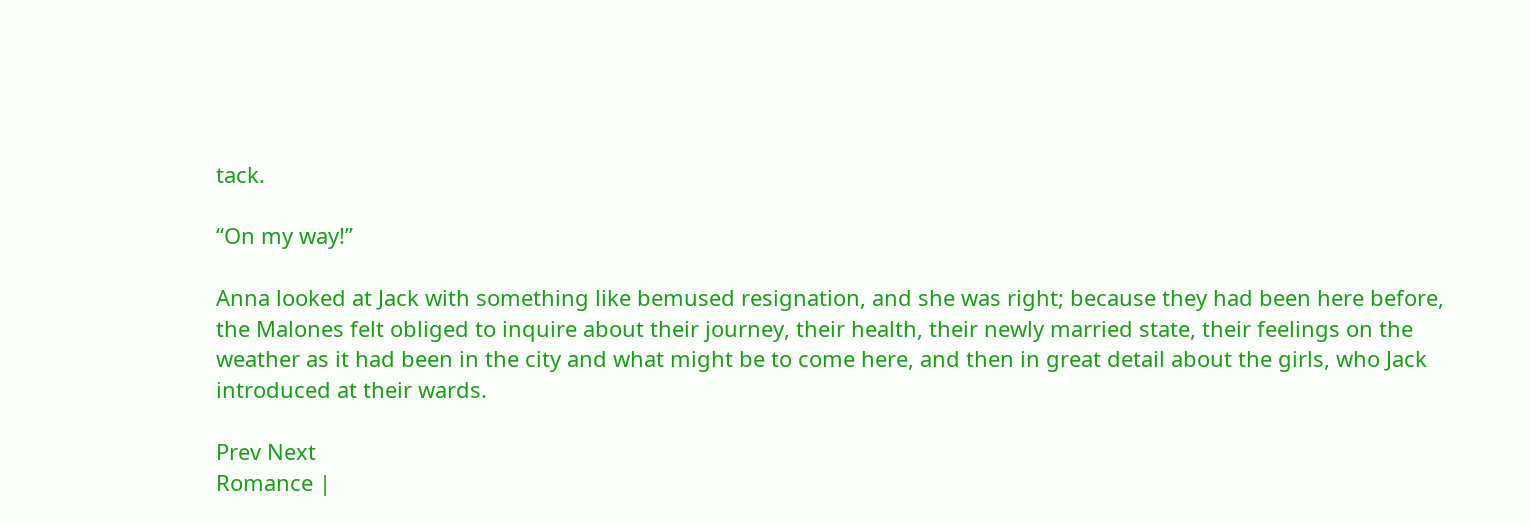tack.

“On my way!”

Anna looked at Jack with something like bemused resignation, and she was right; because they had been here before, the Malones felt obliged to inquire about their journey, their health, their newly married state, their feelings on the weather as it had been in the city and what might be to come here, and then in great detail about the girls, who Jack introduced at their wards.

Prev Next
Romance |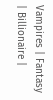Vampires | Fantasy | Billionaire |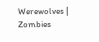Werewolves | Zombies